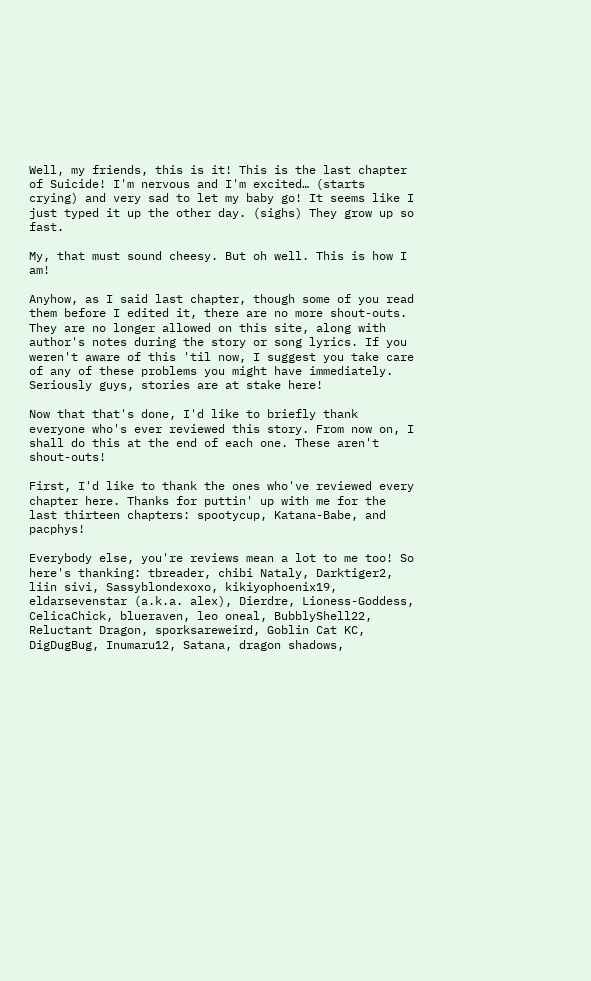Well, my friends, this is it! This is the last chapter of Suicide! I'm nervous and I'm excited… (starts crying) and very sad to let my baby go! It seems like I just typed it up the other day. (sighs) They grow up so fast.

My, that must sound cheesy. But oh well. This is how I am!

Anyhow, as I said last chapter, though some of you read them before I edited it, there are no more shout-outs. They are no longer allowed on this site, along with author's notes during the story or song lyrics. If you weren't aware of this 'til now, I suggest you take care of any of these problems you might have immediately. Seriously guys, stories are at stake here!

Now that that's done, I'd like to briefly thank everyone who's ever reviewed this story. From now on, I shall do this at the end of each one. These aren't shout-outs!

First, I'd like to thank the ones who've reviewed every chapter here. Thanks for puttin' up with me for the last thirteen chapters: spootycup, Katana-Babe, and pacphys!

Everybody else, you're reviews mean a lot to me too! So here's thanking: tbreader, chibi Nataly, Darktiger2, liin sivi, Sassyblondexoxo, kikiyophoenix19, eldarsevenstar (a.k.a. alex), Dierdre, Lioness-Goddess, CelicaChick, blueraven, leo oneal, BubblyShell22, Reluctant Dragon, sporksareweird, Goblin Cat KC, DigDugBug, Inumaru12, Satana, dragon shadows,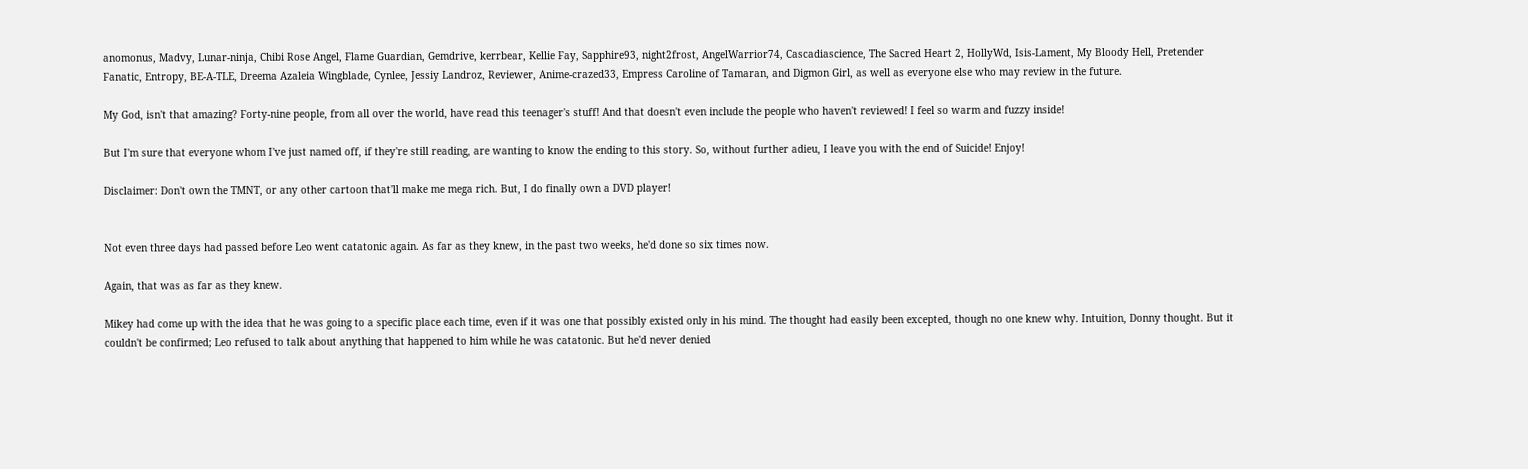anomonus, Madvy, Lunar-ninja, Chibi Rose Angel, Flame Guardian, Gemdrive, kerrbear, Kellie Fay, Sapphire93, night2frost, AngelWarrior74, Cascadiascience, The Sacred Heart 2, HollyWd, Isis-Lament, My Bloody Hell, Pretender Fanatic, Entropy, BE-A-TLE, Dreema Azaleia Wingblade, Cynlee, Jessiy Landroz, Reviewer, Anime-crazed33, Empress Caroline of Tamaran, and Digmon Girl, as well as everyone else who may review in the future.

My God, isn't that amazing? Forty-nine people, from all over the world, have read this teenager's stuff! And that doesn't even include the people who haven't reviewed! I feel so warm and fuzzy inside!

But I'm sure that everyone whom I've just named off, if they're still reading, are wanting to know the ending to this story. So, without further adieu, I leave you with the end of Suicide! Enjoy!

Disclaimer: Don't own the TMNT, or any other cartoon that'll make me mega rich. But, I do finally own a DVD player!


Not even three days had passed before Leo went catatonic again. As far as they knew, in the past two weeks, he'd done so six times now.

Again, that was as far as they knew.

Mikey had come up with the idea that he was going to a specific place each time, even if it was one that possibly existed only in his mind. The thought had easily been excepted, though no one knew why. Intuition, Donny thought. But it couldn't be confirmed; Leo refused to talk about anything that happened to him while he was catatonic. But he'd never denied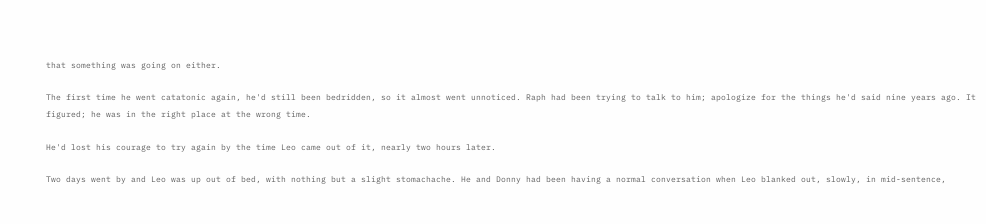that something was going on either.

The first time he went catatonic again, he'd still been bedridden, so it almost went unnoticed. Raph had been trying to talk to him; apologize for the things he'd said nine years ago. It figured; he was in the right place at the wrong time.

He'd lost his courage to try again by the time Leo came out of it, nearly two hours later.

Two days went by and Leo was up out of bed, with nothing but a slight stomachache. He and Donny had been having a normal conversation when Leo blanked out, slowly, in mid-sentence,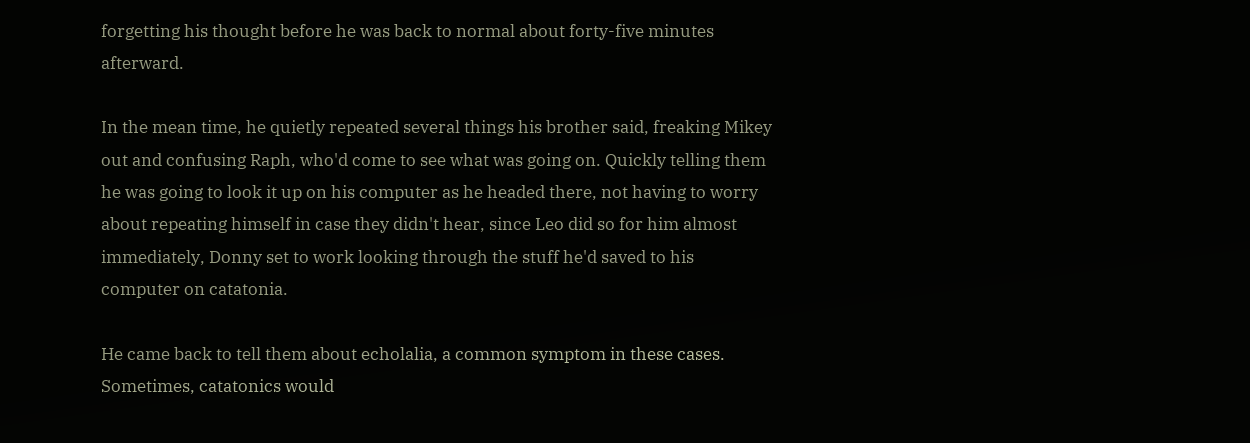forgetting his thought before he was back to normal about forty-five minutes afterward.

In the mean time, he quietly repeated several things his brother said, freaking Mikey out and confusing Raph, who'd come to see what was going on. Quickly telling them he was going to look it up on his computer as he headed there, not having to worry about repeating himself in case they didn't hear, since Leo did so for him almost immediately, Donny set to work looking through the stuff he'd saved to his computer on catatonia.

He came back to tell them about echolalia, a common symptom in these cases. Sometimes, catatonics would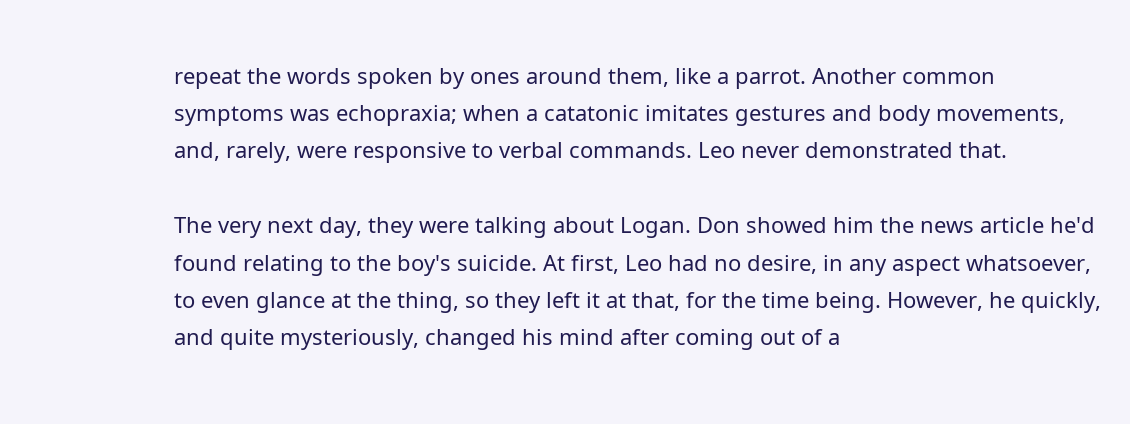repeat the words spoken by ones around them, like a parrot. Another common symptoms was echopraxia; when a catatonic imitates gestures and body movements, and, rarely, were responsive to verbal commands. Leo never demonstrated that.

The very next day, they were talking about Logan. Don showed him the news article he'd found relating to the boy's suicide. At first, Leo had no desire, in any aspect whatsoever, to even glance at the thing, so they left it at that, for the time being. However, he quickly, and quite mysteriously, changed his mind after coming out of a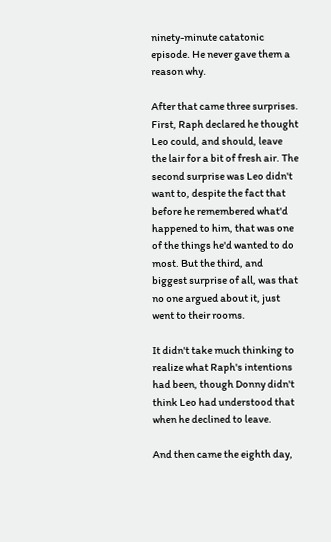ninety-minute catatonic episode. He never gave them a reason why.

After that came three surprises. First, Raph declared he thought Leo could, and should, leave the lair for a bit of fresh air. The second surprise was Leo didn't want to, despite the fact that before he remembered what'd happened to him, that was one of the things he'd wanted to do most. But the third, and biggest surprise of all, was that no one argued about it, just went to their rooms.

It didn't take much thinking to realize what Raph's intentions had been, though Donny didn't think Leo had understood that when he declined to leave.

And then came the eighth day,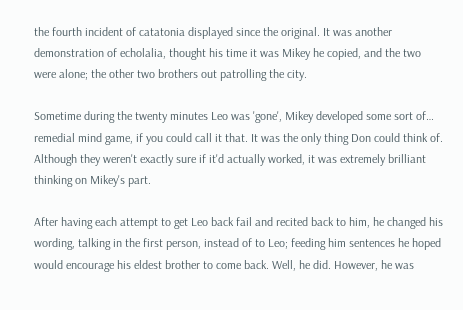the fourth incident of catatonia displayed since the original. It was another demonstration of echolalia, thought his time it was Mikey he copied, and the two were alone; the other two brothers out patrolling the city.

Sometime during the twenty minutes Leo was 'gone', Mikey developed some sort of… remedial mind game, if you could call it that. It was the only thing Don could think of. Although they weren't exactly sure if it'd actually worked, it was extremely brilliant thinking on Mikey's part.

After having each attempt to get Leo back fail and recited back to him, he changed his wording, talking in the first person, instead of to Leo; feeding him sentences he hoped would encourage his eldest brother to come back. Well, he did. However, he was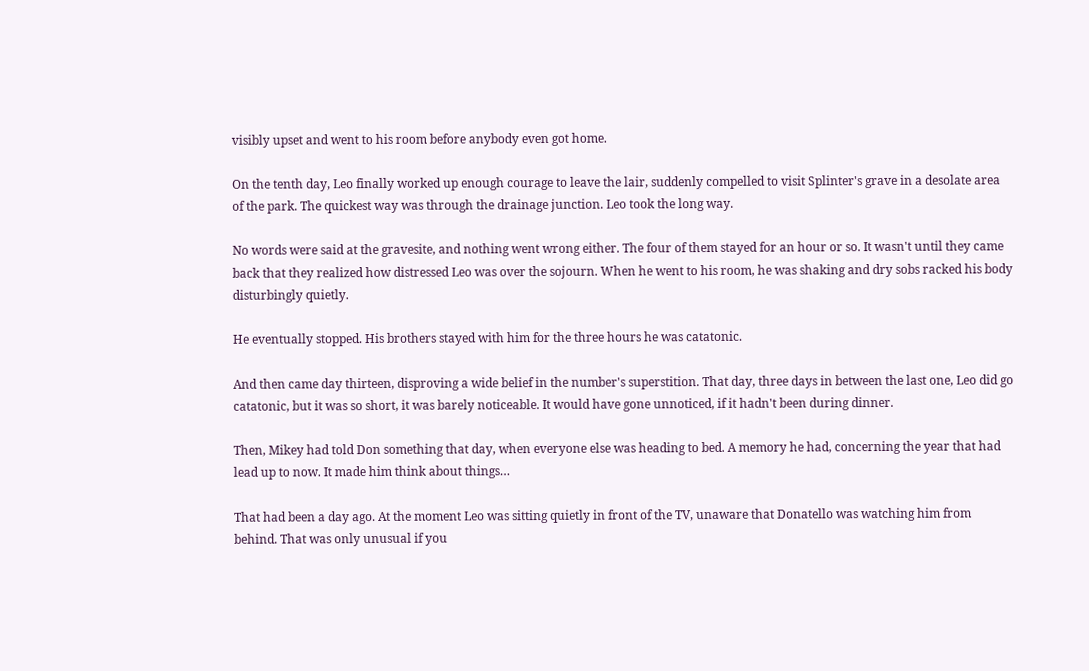visibly upset and went to his room before anybody even got home.

On the tenth day, Leo finally worked up enough courage to leave the lair, suddenly compelled to visit Splinter's grave in a desolate area of the park. The quickest way was through the drainage junction. Leo took the long way.

No words were said at the gravesite, and nothing went wrong either. The four of them stayed for an hour or so. It wasn't until they came back that they realized how distressed Leo was over the sojourn. When he went to his room, he was shaking and dry sobs racked his body disturbingly quietly.

He eventually stopped. His brothers stayed with him for the three hours he was catatonic.

And then came day thirteen, disproving a wide belief in the number's superstition. That day, three days in between the last one, Leo did go catatonic, but it was so short, it was barely noticeable. It would have gone unnoticed, if it hadn't been during dinner.

Then, Mikey had told Don something that day, when everyone else was heading to bed. A memory he had, concerning the year that had lead up to now. It made him think about things…

That had been a day ago. At the moment Leo was sitting quietly in front of the TV, unaware that Donatello was watching him from behind. That was only unusual if you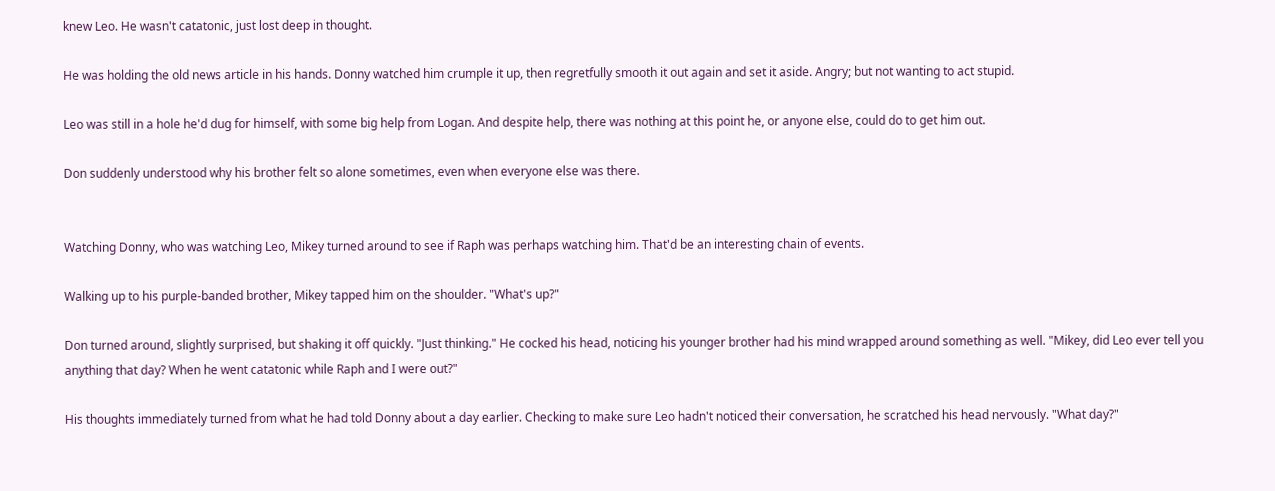knew Leo. He wasn't catatonic, just lost deep in thought.

He was holding the old news article in his hands. Donny watched him crumple it up, then regretfully smooth it out again and set it aside. Angry; but not wanting to act stupid.

Leo was still in a hole he'd dug for himself, with some big help from Logan. And despite help, there was nothing at this point he, or anyone else, could do to get him out.

Don suddenly understood why his brother felt so alone sometimes, even when everyone else was there.


Watching Donny, who was watching Leo, Mikey turned around to see if Raph was perhaps watching him. That'd be an interesting chain of events.

Walking up to his purple-banded brother, Mikey tapped him on the shoulder. "What's up?"

Don turned around, slightly surprised, but shaking it off quickly. "Just thinking." He cocked his head, noticing his younger brother had his mind wrapped around something as well. "Mikey, did Leo ever tell you anything that day? When he went catatonic while Raph and I were out?"

His thoughts immediately turned from what he had told Donny about a day earlier. Checking to make sure Leo hadn't noticed their conversation, he scratched his head nervously. "What day?"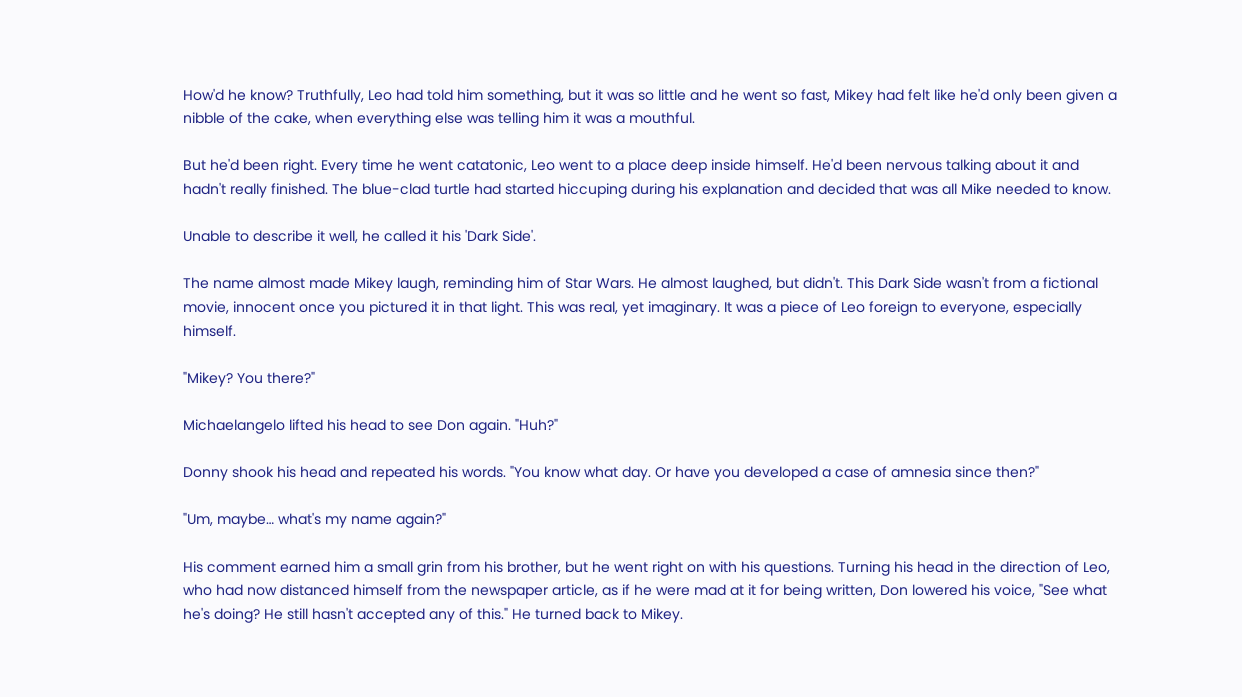How'd he know? Truthfully, Leo had told him something, but it was so little and he went so fast, Mikey had felt like he'd only been given a nibble of the cake, when everything else was telling him it was a mouthful.

But he'd been right. Every time he went catatonic, Leo went to a place deep inside himself. He'd been nervous talking about it and hadn't really finished. The blue-clad turtle had started hiccuping during his explanation and decided that was all Mike needed to know.

Unable to describe it well, he called it his 'Dark Side'.

The name almost made Mikey laugh, reminding him of Star Wars. He almost laughed, but didn't. This Dark Side wasn't from a fictional movie, innocent once you pictured it in that light. This was real, yet imaginary. It was a piece of Leo foreign to everyone, especially himself.

"Mikey? You there?"

Michaelangelo lifted his head to see Don again. "Huh?"

Donny shook his head and repeated his words. "You know what day. Or have you developed a case of amnesia since then?"

"Um, maybe… what's my name again?"

His comment earned him a small grin from his brother, but he went right on with his questions. Turning his head in the direction of Leo, who had now distanced himself from the newspaper article, as if he were mad at it for being written, Don lowered his voice, "See what he's doing? He still hasn't accepted any of this." He turned back to Mikey.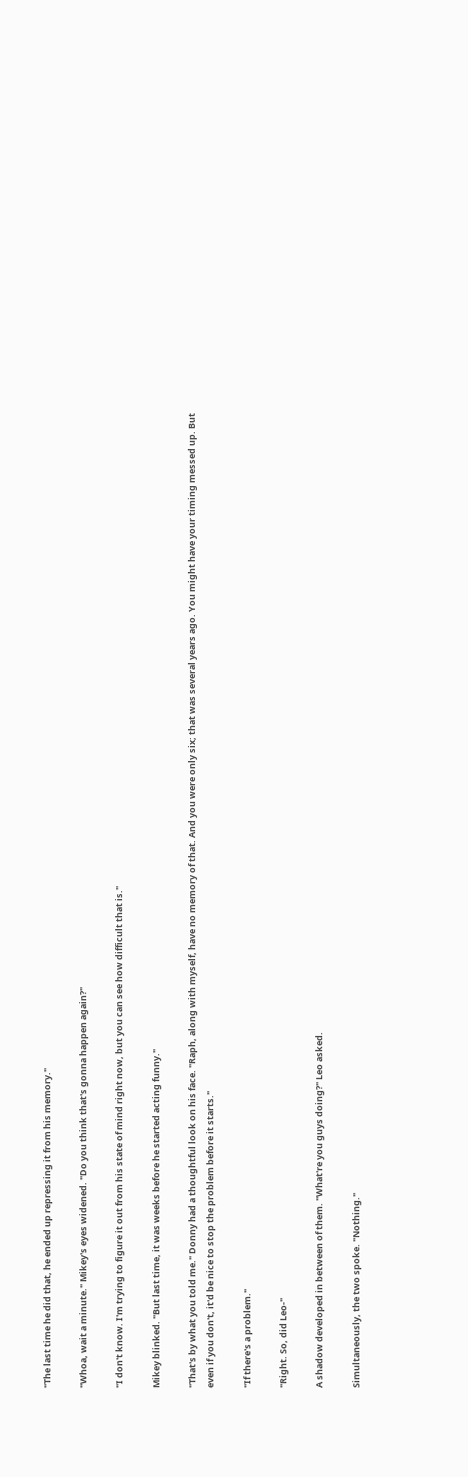"The last time he did that, he ended up repressing it from his memory."

"Whoa, wait a minute." Mikey's eyes widened. "Do you think that's gonna happen again?"

"I don't know. I'm trying to figure it out from his state of mind right now, but you can see how difficult that is."

Mikey blinked. "But last time, it was weeks before he started acting funny."

"That's by what you told me." Donny had a thoughtful look on his face. "Raph, along with myself, have no memory of that. And you were only six; that was several years ago. You might have your timing messed up. But even if you don't, it'd be nice to stop the problem before it starts."

"If there's a problem."

"Right. So, did Leo-"

A shadow developed in between of them. "What're you guys doing?" Leo asked.

Simultaneously, the two spoke. "Nothing."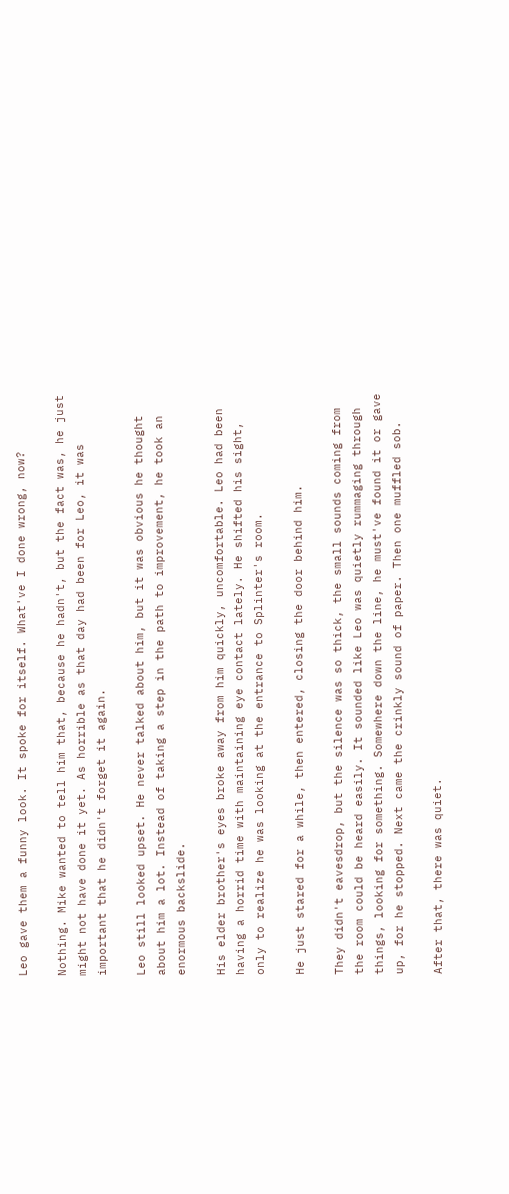Leo gave them a funny look. It spoke for itself. What've I done wrong, now?

Nothing. Mike wanted to tell him that, because he hadn't, but the fact was, he just might not have done it yet. As horrible as that day had been for Leo, it was important that he didn't forget it again.

Leo still looked upset. He never talked about him, but it was obvious he thought about him a lot. Instead of taking a step in the path to improvement, he took an enormous backslide.

His elder brother's eyes broke away from him quickly, uncomfortable. Leo had been having a horrid time with maintaining eye contact lately. He shifted his sight, only to realize he was looking at the entrance to Splinter's room.

He just stared for a while, then entered, closing the door behind him.

They didn't eavesdrop, but the silence was so thick, the small sounds coming from the room could be heard easily. It sounded like Leo was quietly rummaging through things, looking for something. Somewhere down the line, he must've found it or gave up, for he stopped. Next came the crinkly sound of paper. Then one muffled sob.

After that, there was quiet.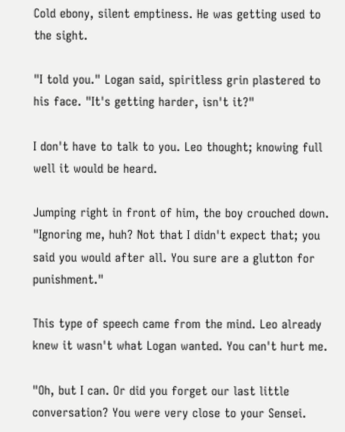Cold ebony, silent emptiness. He was getting used to the sight.

"I told you." Logan said, spiritless grin plastered to his face. "It's getting harder, isn't it?"

I don't have to talk to you. Leo thought; knowing full well it would be heard.

Jumping right in front of him, the boy crouched down. "Ignoring me, huh? Not that I didn't expect that; you said you would after all. You sure are a glutton for punishment."

This type of speech came from the mind. Leo already knew it wasn't what Logan wanted. You can't hurt me.

"Oh, but I can. Or did you forget our last little conversation? You were very close to your Sensei.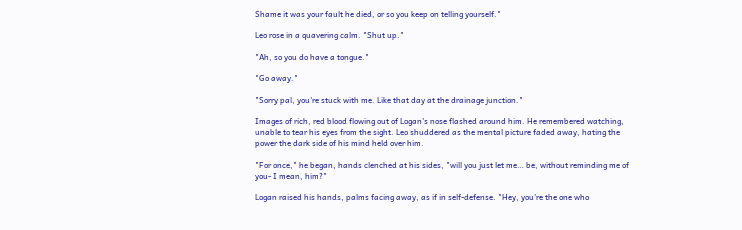Shame it was your fault he died, or so you keep on telling yourself."

Leo rose in a quavering calm. "Shut up."

"Ah, so you do have a tongue."

"Go away."

"Sorry pal, you're stuck with me. Like that day at the drainage junction."

Images of rich, red blood flowing out of Logan's nose flashed around him. He remembered watching, unable to tear his eyes from the sight. Leo shuddered as the mental picture faded away, hating the power the dark side of his mind held over him.

"For once," he began, hands clenched at his sides, "will you just let me… be, without reminding me of you- I mean, him?"

Logan raised his hands, palms facing away, as if in self-defense. "Hey, you're the one who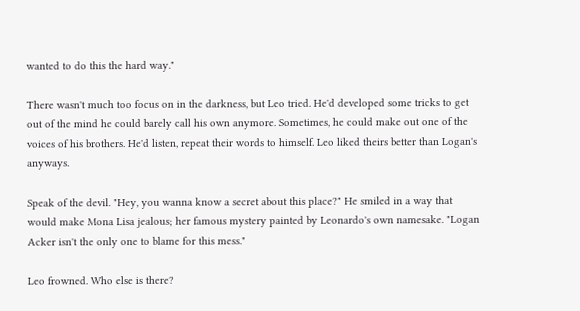wanted to do this the hard way."

There wasn't much too focus on in the darkness, but Leo tried. He'd developed some tricks to get out of the mind he could barely call his own anymore. Sometimes, he could make out one of the voices of his brothers. He'd listen, repeat their words to himself. Leo liked theirs better than Logan's anyways.

Speak of the devil. "Hey, you wanna know a secret about this place?" He smiled in a way that would make Mona Lisa jealous; her famous mystery painted by Leonardo's own namesake. "Logan Acker isn't the only one to blame for this mess."

Leo frowned. Who else is there?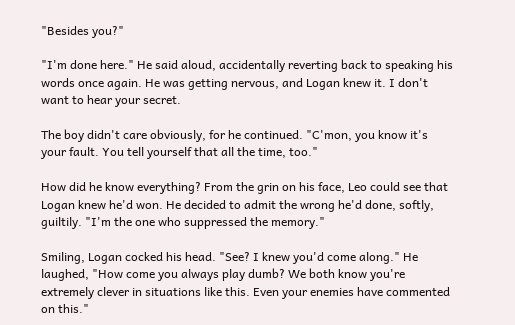"Besides you?"

"I'm done here." He said aloud, accidentally reverting back to speaking his words once again. He was getting nervous, and Logan knew it. I don't want to hear your secret.

The boy didn't care obviously, for he continued. "C'mon, you know it's your fault. You tell yourself that all the time, too."

How did he know everything? From the grin on his face, Leo could see that Logan knew he'd won. He decided to admit the wrong he'd done, softly, guiltily. "I'm the one who suppressed the memory."

Smiling, Logan cocked his head. "See? I knew you'd come along." He laughed, "How come you always play dumb? We both know you're extremely clever in situations like this. Even your enemies have commented on this."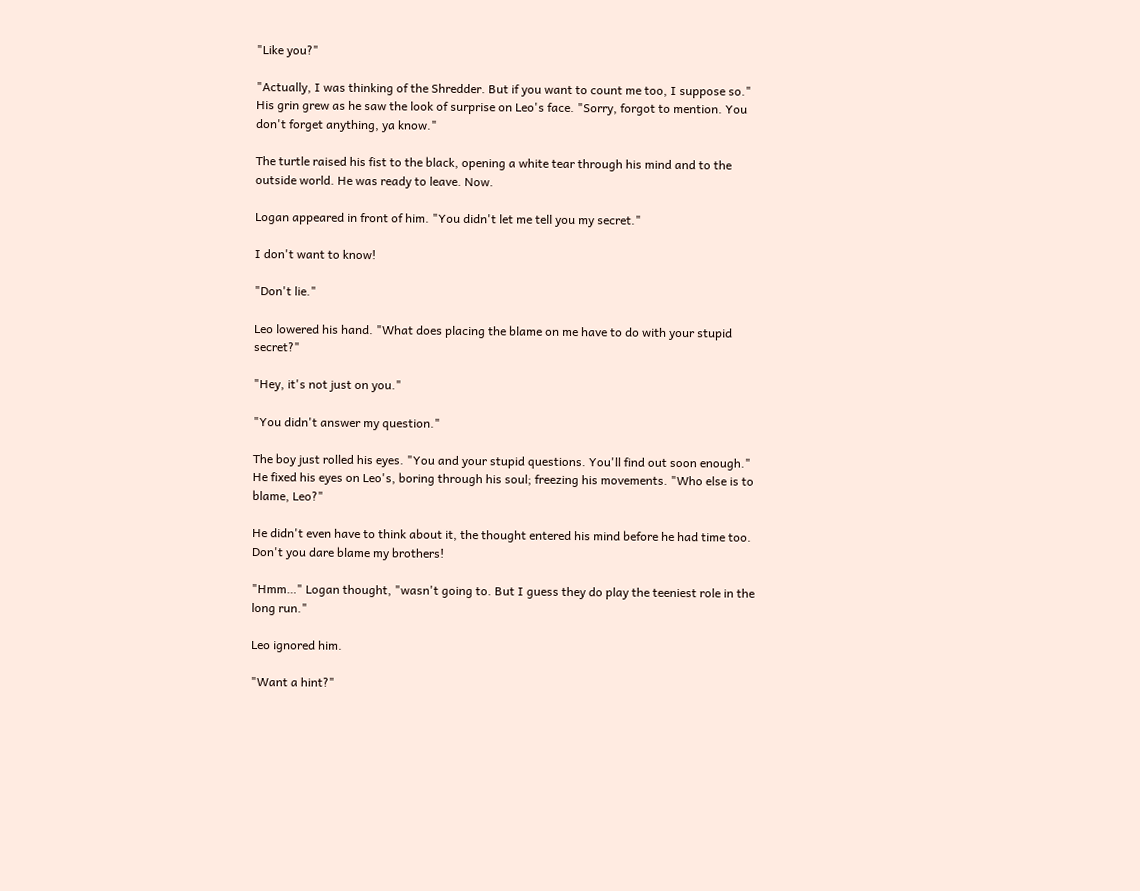"Like you?"

"Actually, I was thinking of the Shredder. But if you want to count me too, I suppose so." His grin grew as he saw the look of surprise on Leo's face. "Sorry, forgot to mention. You don't forget anything, ya know."

The turtle raised his fist to the black, opening a white tear through his mind and to the outside world. He was ready to leave. Now.

Logan appeared in front of him. "You didn't let me tell you my secret."

I don't want to know!

"Don't lie."

Leo lowered his hand. "What does placing the blame on me have to do with your stupid secret?"

"Hey, it's not just on you."

"You didn't answer my question."

The boy just rolled his eyes. "You and your stupid questions. You'll find out soon enough." He fixed his eyes on Leo's, boring through his soul; freezing his movements. "Who else is to blame, Leo?"

He didn't even have to think about it, the thought entered his mind before he had time too. Don't you dare blame my brothers!

"Hmm…" Logan thought, "wasn't going to. But I guess they do play the teeniest role in the long run."

Leo ignored him.

"Want a hint?"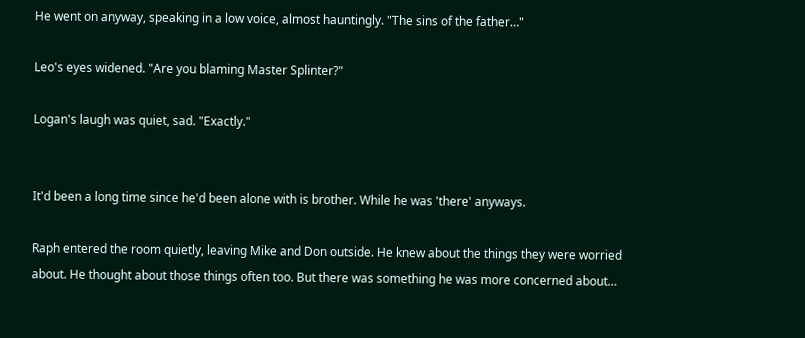He went on anyway, speaking in a low voice, almost hauntingly. "The sins of the father…"

Leo's eyes widened. "Are you blaming Master Splinter?"

Logan's laugh was quiet, sad. "Exactly."


It'd been a long time since he'd been alone with is brother. While he was 'there' anyways.

Raph entered the room quietly, leaving Mike and Don outside. He knew about the things they were worried about. He thought about those things often too. But there was something he was more concerned about…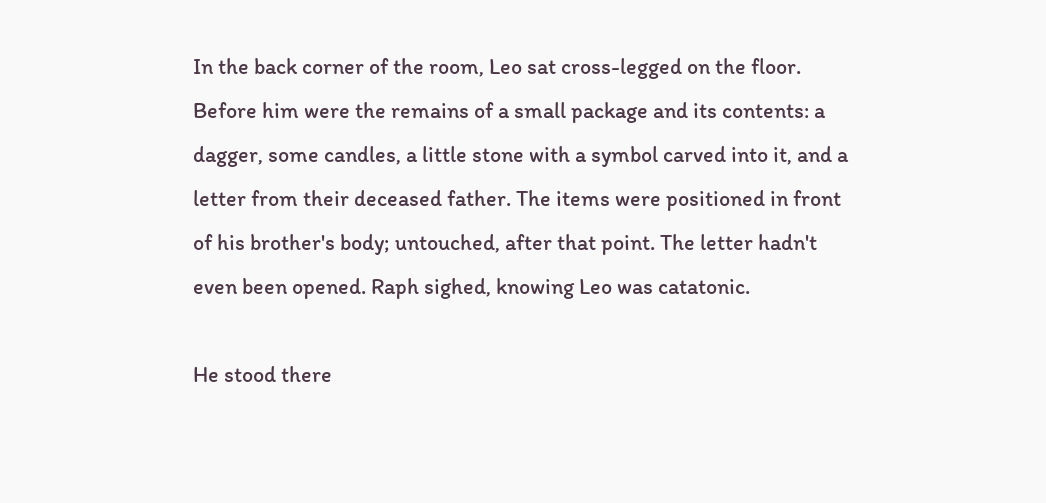In the back corner of the room, Leo sat cross-legged on the floor. Before him were the remains of a small package and its contents: a dagger, some candles, a little stone with a symbol carved into it, and a letter from their deceased father. The items were positioned in front of his brother's body; untouched, after that point. The letter hadn't even been opened. Raph sighed, knowing Leo was catatonic.

He stood there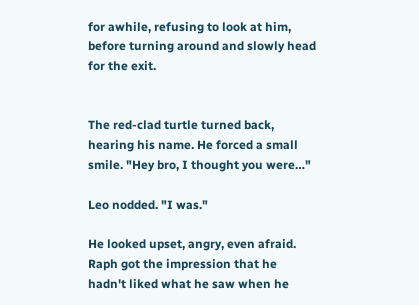for awhile, refusing to look at him, before turning around and slowly head for the exit.


The red-clad turtle turned back, hearing his name. He forced a small smile. "Hey bro, I thought you were…"

Leo nodded. "I was."

He looked upset, angry, even afraid. Raph got the impression that he hadn't liked what he saw when he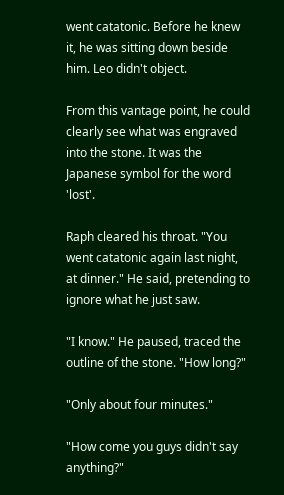went catatonic. Before he knew it, he was sitting down beside him. Leo didn't object.

From this vantage point, he could clearly see what was engraved into the stone. It was the Japanese symbol for the word 'lost'.

Raph cleared his throat. "You went catatonic again last night, at dinner." He said, pretending to ignore what he just saw.

"I know." He paused, traced the outline of the stone. "How long?"

"Only about four minutes."

"How come you guys didn't say anything?"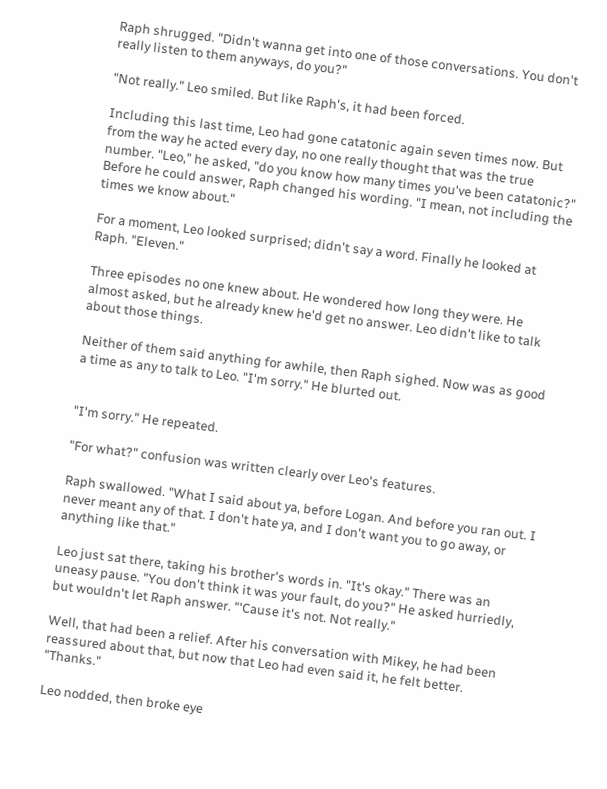Raph shrugged. "Didn't wanna get into one of those conversations. You don't really listen to them anyways, do you?"

"Not really." Leo smiled. But like Raph's, it had been forced.

Including this last time, Leo had gone catatonic again seven times now. But from the way he acted every day, no one really thought that was the true number. "Leo," he asked, "do you know how many times you've been catatonic?" Before he could answer, Raph changed his wording. "I mean, not including the times we know about."

For a moment, Leo looked surprised; didn't say a word. Finally he looked at Raph. "Eleven."

Three episodes no one knew about. He wondered how long they were. He almost asked, but he already knew he'd get no answer. Leo didn't like to talk about those things.

Neither of them said anything for awhile, then Raph sighed. Now was as good a time as any to talk to Leo. "I'm sorry." He blurted out.


"I'm sorry." He repeated.

"For what?" confusion was written clearly over Leo's features.

Raph swallowed. "What I said about ya, before Logan. And before you ran out. I never meant any of that. I don't hate ya, and I don't want you to go away, or anything like that."

Leo just sat there, taking his brother's words in. "It's okay." There was an uneasy pause. "You don't think it was your fault, do you?" He asked hurriedly, but wouldn't let Raph answer. "'Cause it's not. Not really."

Well, that had been a relief. After his conversation with Mikey, he had been reassured about that, but now that Leo had even said it, he felt better. "Thanks."

Leo nodded, then broke eye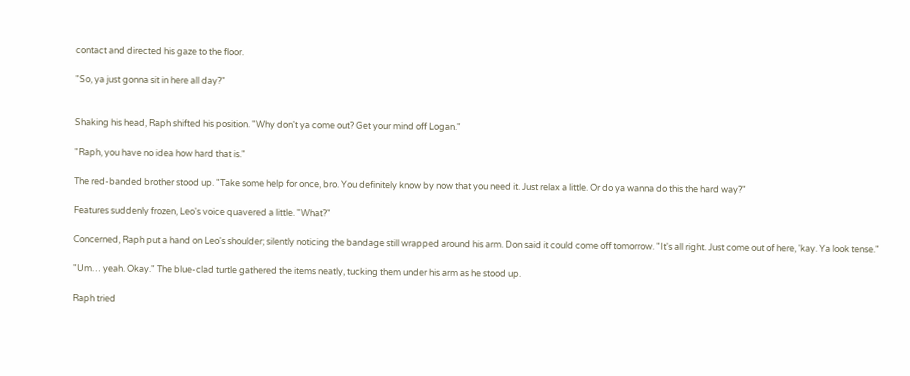contact and directed his gaze to the floor.

"So, ya just gonna sit in here all day?"


Shaking his head, Raph shifted his position. "Why don't ya come out? Get your mind off Logan."

"Raph, you have no idea how hard that is."

The red-banded brother stood up. "Take some help for once, bro. You definitely know by now that you need it. Just relax a little. Or do ya wanna do this the hard way?"

Features suddenly frozen, Leo's voice quavered a little. "What?"

Concerned, Raph put a hand on Leo's shoulder; silently noticing the bandage still wrapped around his arm. Don said it could come off tomorrow. "It's all right. Just come out of here, 'kay. Ya look tense."

"Um… yeah. Okay." The blue-clad turtle gathered the items neatly, tucking them under his arm as he stood up.

Raph tried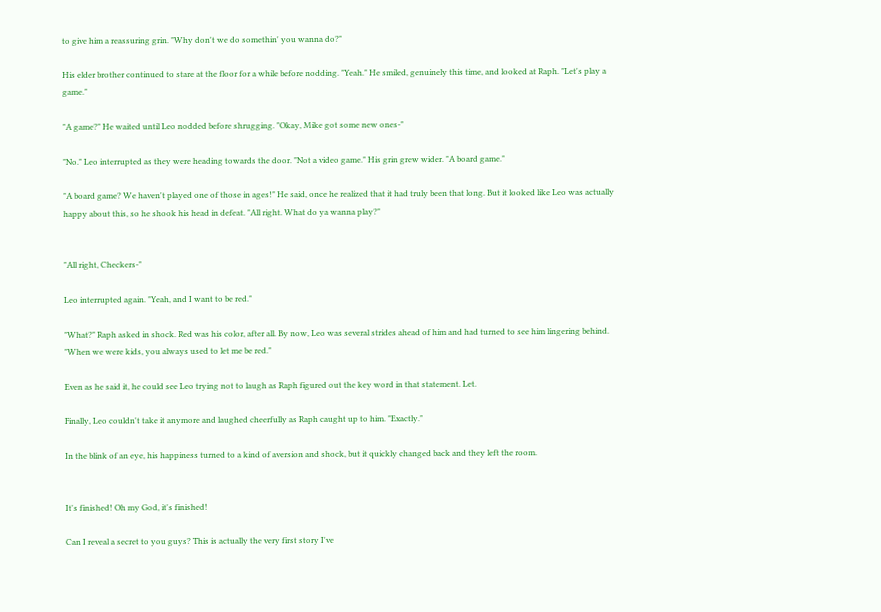to give him a reassuring grin. "Why don't we do somethin' you wanna do?"

His elder brother continued to stare at the floor for a while before nodding. "Yeah." He smiled, genuinely this time, and looked at Raph. "Let's play a game."

"A game?" He waited until Leo nodded before shrugging. "Okay, Mike got some new ones-"

"No." Leo interrupted as they were heading towards the door. "Not a video game." His grin grew wider. "A board game."

"A board game? We haven't played one of those in ages!" He said, once he realized that it had truly been that long. But it looked like Leo was actually happy about this, so he shook his head in defeat. "All right. What do ya wanna play?"


"All right, Checkers-"

Leo interrupted again. "Yeah, and I want to be red."

"What?" Raph asked in shock. Red was his color, after all. By now, Leo was several strides ahead of him and had turned to see him lingering behind. "When we were kids, you always used to let me be red."

Even as he said it, he could see Leo trying not to laugh as Raph figured out the key word in that statement. Let.

Finally, Leo couldn't take it anymore and laughed cheerfully as Raph caught up to him. "Exactly."

In the blink of an eye, his happiness turned to a kind of aversion and shock, but it quickly changed back and they left the room.


It's finished! Oh my God, it's finished!

Can I reveal a secret to you guys? This is actually the very first story I've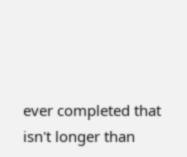ever completed that isn't longer than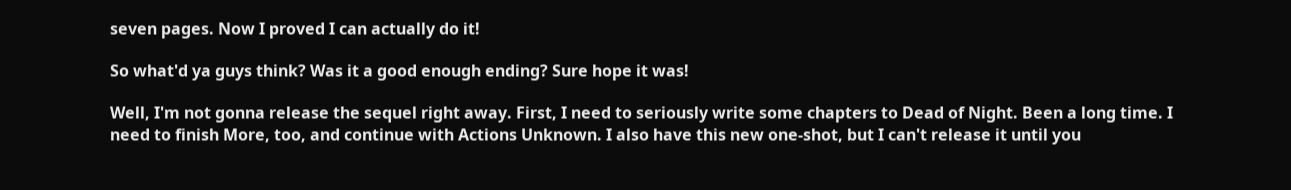seven pages. Now I proved I can actually do it!

So what'd ya guys think? Was it a good enough ending? Sure hope it was!

Well, I'm not gonna release the sequel right away. First, I need to seriously write some chapters to Dead of Night. Been a long time. I need to finish More, too, and continue with Actions Unknown. I also have this new one-shot, but I can't release it until you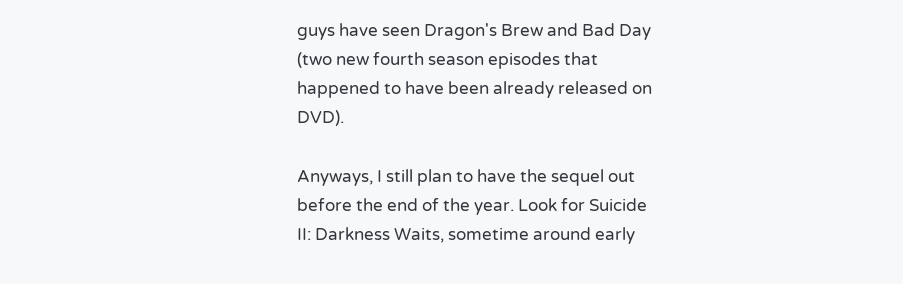guys have seen Dragon's Brew and Bad Day (two new fourth season episodes that happened to have been already released on DVD).

Anyways, I still plan to have the sequel out before the end of the year. Look for Suicide II: Darkness Waits, sometime around early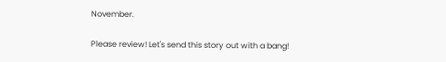November.

Please review! Let's send this story out with a bang!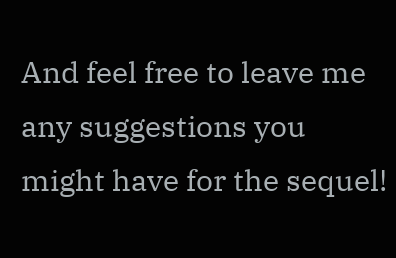And feel free to leave me any suggestions you might have for the sequel!